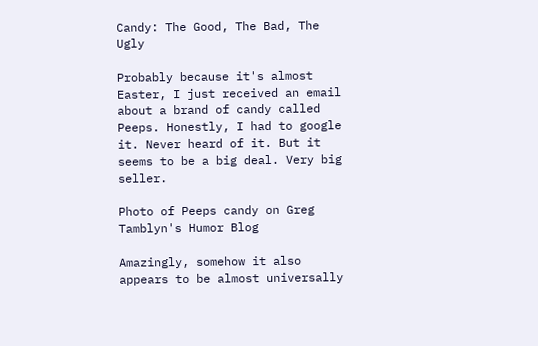Candy: The Good, The Bad, The Ugly

Probably because it's almost Easter, I just received an email about a brand of candy called Peeps. Honestly, I had to google it. Never heard of it. But it seems to be a big deal. Very big seller.

Photo of Peeps candy on Greg Tamblyn's Humor Blog

Amazingly, somehow it also appears to be almost universally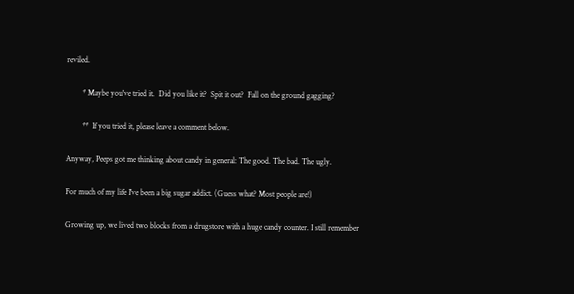reviled.

        * Maybe you've tried it.  Did you like it?  Spit it out?  Fall on the ground gagging?

        **  If you tried it, please leave a comment below.

Anyway, Peeps got me thinking about candy in general: The good. The bad. The ugly.

For much of my life I've been a big sugar addict. (Guess what? Most people are!)

Growing up, we lived two blocks from a drugstore with a huge candy counter. I still remember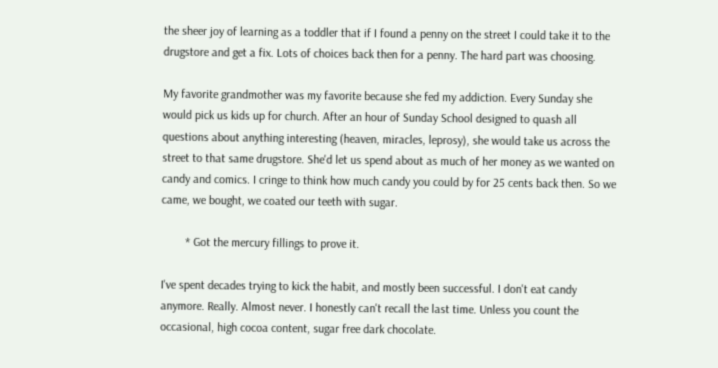the sheer joy of learning as a toddler that if I found a penny on the street I could take it to the drugstore and get a fix. Lots of choices back then for a penny. The hard part was choosing.

My favorite grandmother was my favorite because she fed my addiction. Every Sunday she would pick us kids up for church. After an hour of Sunday School designed to quash all questions about anything interesting (heaven, miracles, leprosy), she would take us across the street to that same drugstore. She'd let us spend about as much of her money as we wanted on candy and comics. I cringe to think how much candy you could by for 25 cents back then. So we came, we bought, we coated our teeth with sugar.

        * Got the mercury fillings to prove it.

I've spent decades trying to kick the habit, and mostly been successful. I don't eat candy anymore. Really. Almost never. I honestly can't recall the last time. Unless you count the occasional, high cocoa content, sugar free dark chocolate.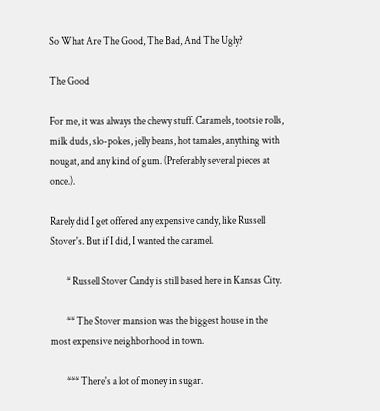So What Are The Good, The Bad, And The Ugly?

The Good

For me, it was always the chewy stuff. Caramels, tootsie rolls, milk duds, slo-pokes, jelly beans, hot tamales, anything with nougat, and any kind of gum. (Preferably several pieces at once.).

Rarely did I get offered any expensive candy, like Russell Stover's. But if I did, I wanted the caramel.

        * Russell Stover Candy is still based here in Kansas City.

        ** The Stover mansion was the biggest house in the most expensive neighborhood in town.

        *** There's a lot of money in sugar.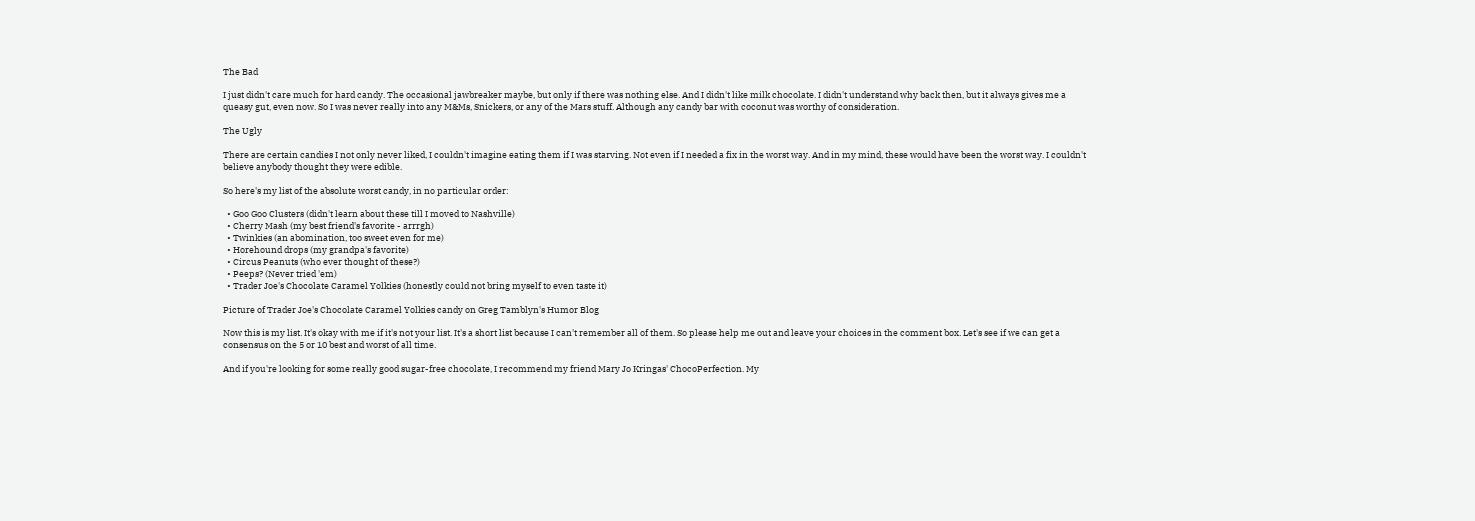The Bad

I just didn't care much for hard candy. The occasional jawbreaker maybe, but only if there was nothing else. And I didn't like milk chocolate. I didn't understand why back then, but it always gives me a queasy gut, even now. So I was never really into any M&Ms, Snickers, or any of the Mars stuff. Although any candy bar with coconut was worthy of consideration.

The Ugly

There are certain candies I not only never liked, I couldn't imagine eating them if I was starving. Not even if I needed a fix in the worst way. And in my mind, these would have been the worst way. I couldn't believe anybody thought they were edible.

So here's my list of the absolute worst candy, in no particular order:

  • Goo Goo Clusters (didn't learn about these till I moved to Nashville)
  • Cherry Mash (my best friend's favorite - arrrgh)
  • Twinkies (an abomination, too sweet even for me)
  • Horehound drops (my grandpa's favorite)
  • Circus Peanuts (who ever thought of these?)
  • Peeps? (Never tried 'em)
  • Trader Joe's Chocolate Caramel Yolkies (honestly could not bring myself to even taste it)

Picture of Trader Joe's Chocolate Caramel Yolkies candy on Greg Tamblyn's Humor Blog

Now this is my list. It's okay with me if it's not your list. It's a short list because I can't remember all of them. So please help me out and leave your choices in the comment box. Let's see if we can get a consensus on the 5 or 10 best and worst of all time.

And if you're looking for some really good sugar-free chocolate, I recommend my friend Mary Jo Kringas' ChocoPerfection. My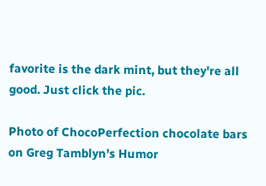favorite is the dark mint, but they're all good. Just click the pic.

Photo of ChocoPerfection chocolate bars on Greg Tamblyn's Humor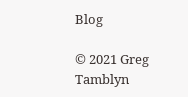Blog

© 2021 Greg Tamblyn